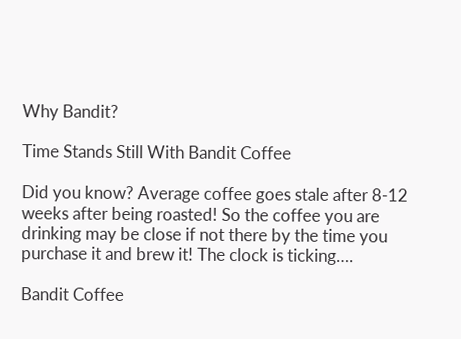Why Bandit?

Time Stands Still With Bandit Coffee

Did you know? Average coffee goes stale after 8-12 weeks after being roasted! So the coffee you are drinking may be close if not there by the time you purchase it and brew it! The clock is ticking….

Bandit Coffee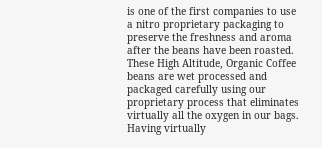is one of the first companies to use a nitro proprietary packaging to preserve the freshness and aroma after the beans have been roasted. These High Altitude, Organic Coffee beans are wet processed and packaged carefully using our proprietary process that eliminates virtually all the oxygen in our bags. Having virtually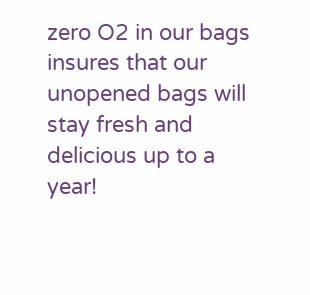zero O2 in our bags insures that our unopened bags will stay fresh and delicious up to a year!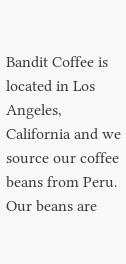Bandit Coffee is located in Los Angeles, California and we source our coffee beans from Peru. Our beans are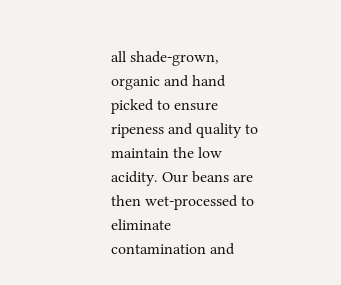all shade-grown, organic and hand picked to ensure ripeness and quality to maintain the low acidity. Our beans are then wet-processed to eliminate contamination and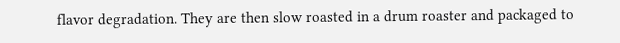flavor degradation. They are then slow roasted in a drum roaster and packaged to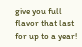give you full flavor that last for up to a year!